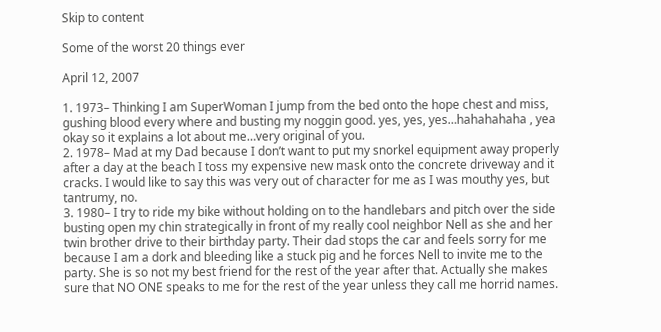Skip to content

Some of the worst 20 things ever

April 12, 2007

1. 1973– Thinking I am SuperWoman I jump from the bed onto the hope chest and miss, gushing blood every where and busting my noggin good. yes, yes, yes…hahahahaha , yea okay so it explains a lot about me…very original of you.
2. 1978– Mad at my Dad because I don’t want to put my snorkel equipment away properly after a day at the beach I toss my expensive new mask onto the concrete driveway and it cracks. I would like to say this was very out of character for me as I was mouthy yes, but tantrumy, no.
3. 1980– I try to ride my bike without holding on to the handlebars and pitch over the side busting open my chin strategically in front of my really cool neighbor Nell as she and her twin brother drive to their birthday party. Their dad stops the car and feels sorry for me because I am a dork and bleeding like a stuck pig and he forces Nell to invite me to the party. She is so not my best friend for the rest of the year after that. Actually she makes sure that NO ONE speaks to me for the rest of the year unless they call me horrid names.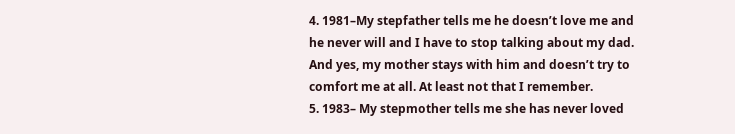4. 1981–My stepfather tells me he doesn’t love me and he never will and I have to stop talking about my dad. And yes, my mother stays with him and doesn’t try to comfort me at all. At least not that I remember.
5. 1983– My stepmother tells me she has never loved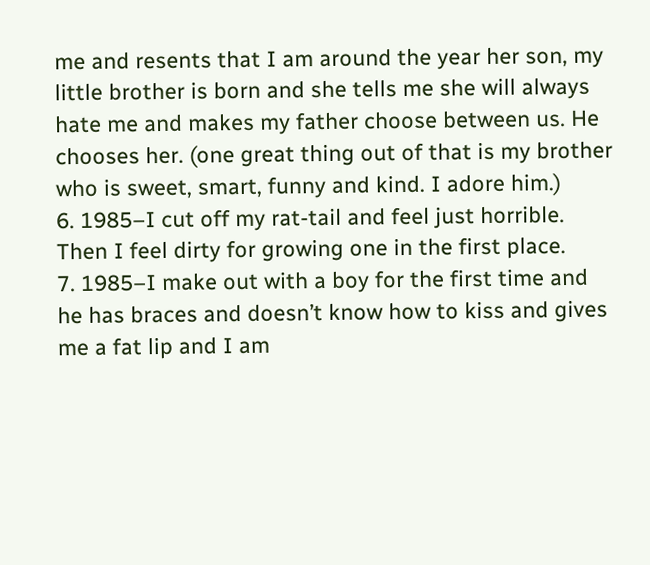me and resents that I am around the year her son, my little brother is born and she tells me she will always hate me and makes my father choose between us. He chooses her. (one great thing out of that is my brother who is sweet, smart, funny and kind. I adore him.)
6. 1985–I cut off my rat-tail and feel just horrible. Then I feel dirty for growing one in the first place.
7. 1985–I make out with a boy for the first time and he has braces and doesn’t know how to kiss and gives me a fat lip and I am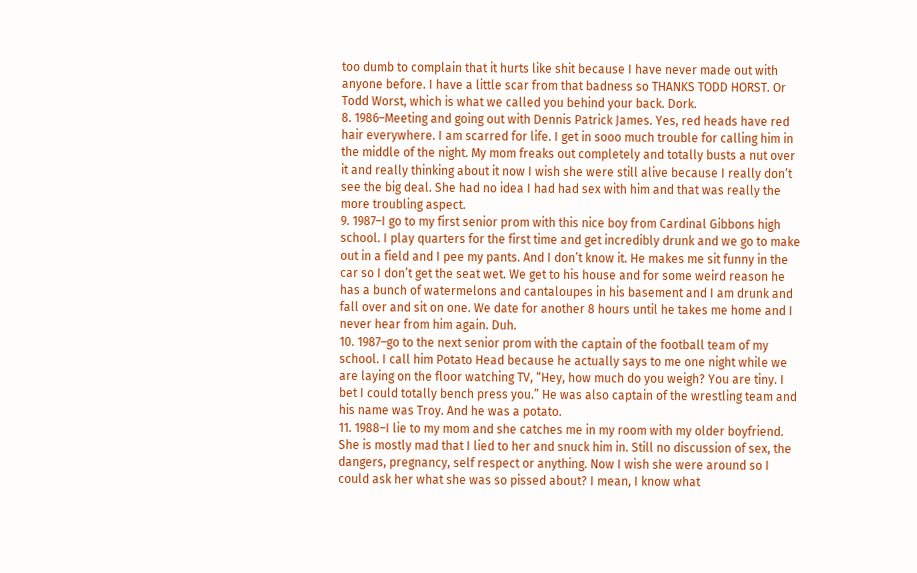too dumb to complain that it hurts like shit because I have never made out with anyone before. I have a little scar from that badness so THANKS TODD HORST. Or Todd Worst, which is what we called you behind your back. Dork.
8. 1986–Meeting and going out with Dennis Patrick James. Yes, red heads have red hair everywhere. I am scarred for life. I get in sooo much trouble for calling him in the middle of the night. My mom freaks out completely and totally busts a nut over it and really thinking about it now I wish she were still alive because I really don’t see the big deal. She had no idea I had had sex with him and that was really the more troubling aspect.
9. 1987–I go to my first senior prom with this nice boy from Cardinal Gibbons high school. I play quarters for the first time and get incredibly drunk and we go to make out in a field and I pee my pants. And I don’t know it. He makes me sit funny in the car so I don’t get the seat wet. We get to his house and for some weird reason he has a bunch of watermelons and cantaloupes in his basement and I am drunk and fall over and sit on one. We date for another 8 hours until he takes me home and I never hear from him again. Duh.
10. 1987–go to the next senior prom with the captain of the football team of my school. I call him Potato Head because he actually says to me one night while we are laying on the floor watching TV, “Hey, how much do you weigh? You are tiny. I bet I could totally bench press you.” He was also captain of the wrestling team and his name was Troy. And he was a potato.
11. 1988–I lie to my mom and she catches me in my room with my older boyfriend. She is mostly mad that I lied to her and snuck him in. Still no discussion of sex, the dangers, pregnancy, self respect or anything. Now I wish she were around so I could ask her what she was so pissed about? I mean, I know what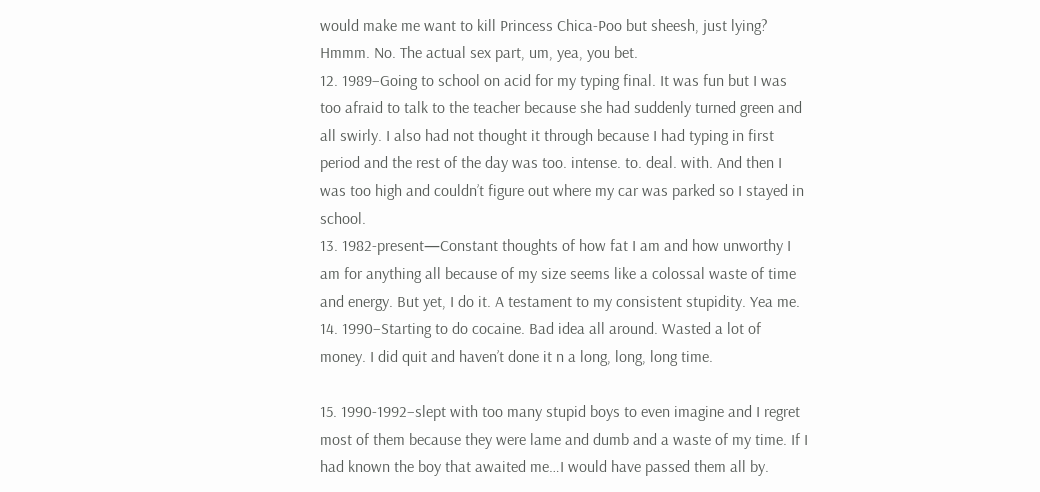would make me want to kill Princess Chica-Poo but sheesh, just lying? Hmmm. No. The actual sex part, um, yea, you bet.
12. 1989–Going to school on acid for my typing final. It was fun but I was too afraid to talk to the teacher because she had suddenly turned green and all swirly. I also had not thought it through because I had typing in first period and the rest of the day was too. intense. to. deal. with. And then I was too high and couldn’t figure out where my car was parked so I stayed in school.
13. 1982-present—Constant thoughts of how fat I am and how unworthy I am for anything all because of my size seems like a colossal waste of time and energy. But yet, I do it. A testament to my consistent stupidity. Yea me.
14. 1990–Starting to do cocaine. Bad idea all around. Wasted a lot of money. I did quit and haven’t done it n a long, long, long time.

15. 1990-1992–slept with too many stupid boys to even imagine and I regret most of them because they were lame and dumb and a waste of my time. If I had known the boy that awaited me…I would have passed them all by.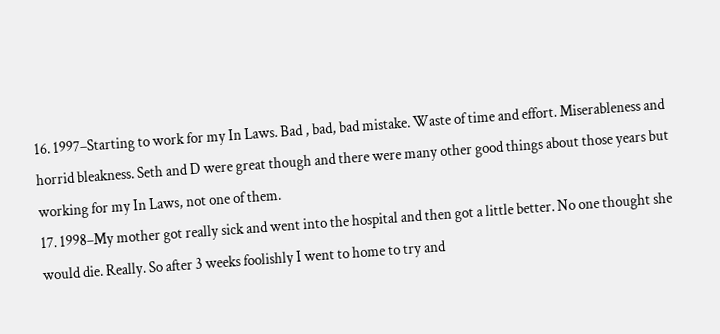16. 1997–Starting to work for my In Laws. Bad , bad, bad mistake. Waste of time and effort. Miserableness and horrid bleakness. Seth and D were great though and there were many other good things about those years but working for my In Laws, not one of them.
17. 1998–My mother got really sick and went into the hospital and then got a little better. No one thought she would die. Really. So after 3 weeks foolishly I went to home to try and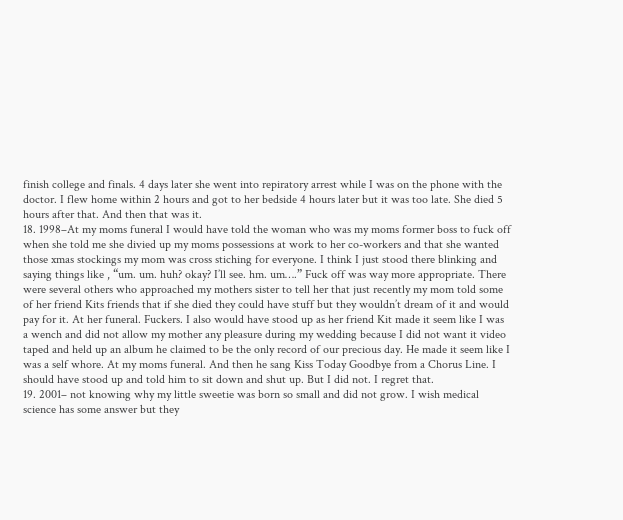finish college and finals. 4 days later she went into repiratory arrest while I was on the phone with the doctor. I flew home within 2 hours and got to her bedside 4 hours later but it was too late. She died 5 hours after that. And then that was it.
18. 1998–At my moms funeral I would have told the woman who was my moms former boss to fuck off when she told me she divied up my moms possessions at work to her co-workers and that she wanted those xmas stockings my mom was cross stiching for everyone. I think I just stood there blinking and saying things like , “um. um. huh? okay? I’ll see. hm. um….” Fuck off was way more appropriate. There were several others who approached my mothers sister to tell her that just recently my mom told some of her friend Kits friends that if she died they could have stuff but they wouldn’t dream of it and would pay for it. At her funeral. Fuckers. I also would have stood up as her friend Kit made it seem like I was a wench and did not allow my mother any pleasure during my wedding because I did not want it video taped and held up an album he claimed to be the only record of our precious day. He made it seem like I was a self whore. At my moms funeral. And then he sang Kiss Today Goodbye from a Chorus Line. I should have stood up and told him to sit down and shut up. But I did not. I regret that.
19. 2001– not knowing why my little sweetie was born so small and did not grow. I wish medical science has some answer but they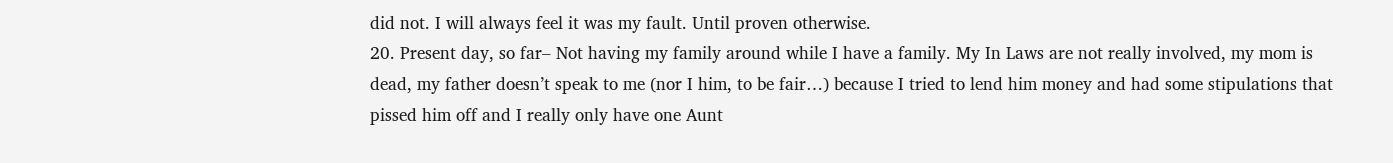did not. I will always feel it was my fault. Until proven otherwise.
20. Present day, so far– Not having my family around while I have a family. My In Laws are not really involved, my mom is dead, my father doesn’t speak to me (nor I him, to be fair…) because I tried to lend him money and had some stipulations that pissed him off and I really only have one Aunt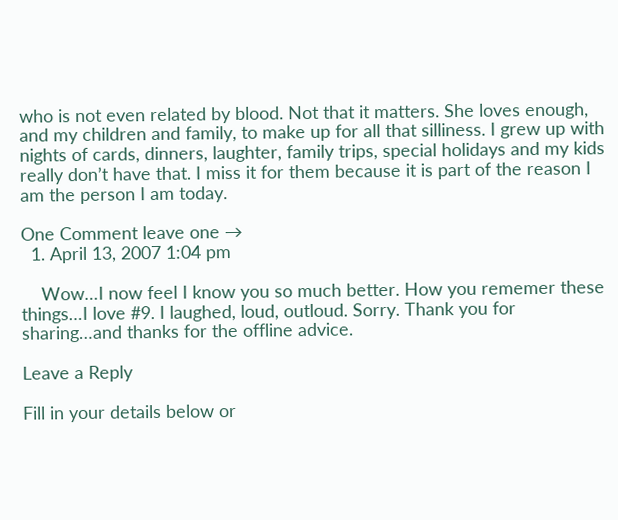who is not even related by blood. Not that it matters. She loves enough, and my children and family, to make up for all that silliness. I grew up with nights of cards, dinners, laughter, family trips, special holidays and my kids really don’t have that. I miss it for them because it is part of the reason I am the person I am today.

One Comment leave one →
  1. April 13, 2007 1:04 pm

    Wow…I now feel I know you so much better. How you rememer these things…I love #9. I laughed, loud, outloud. Sorry. Thank you for sharing…and thanks for the offline advice.

Leave a Reply

Fill in your details below or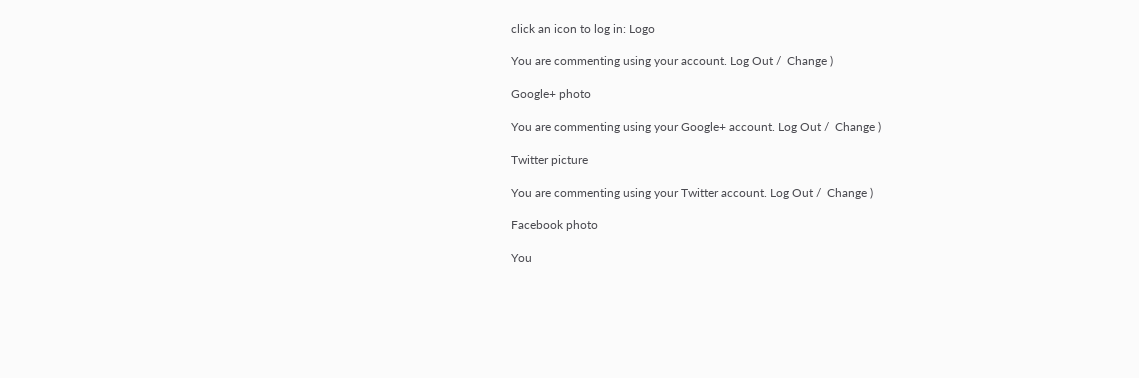click an icon to log in: Logo

You are commenting using your account. Log Out /  Change )

Google+ photo

You are commenting using your Google+ account. Log Out /  Change )

Twitter picture

You are commenting using your Twitter account. Log Out /  Change )

Facebook photo

You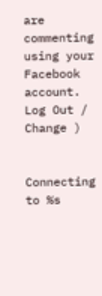are commenting using your Facebook account. Log Out /  Change )


Connecting to %s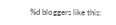%d bloggers like this: